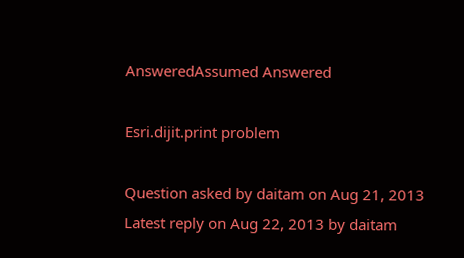AnsweredAssumed Answered

Esri.dijit.print problem

Question asked by daitam on Aug 21, 2013
Latest reply on Aug 22, 2013 by daitam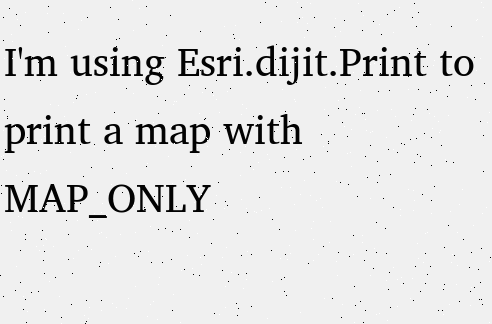I'm using Esri.dijit.Print to print a map with MAP_ONLY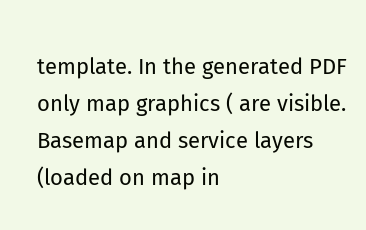template. In the generated PDF only map graphics ( are visible. Basemap and service layers (loaded on map in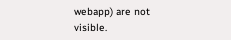webapp) are not visible.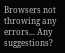Browsers not throwing any errors... Any suggestions?